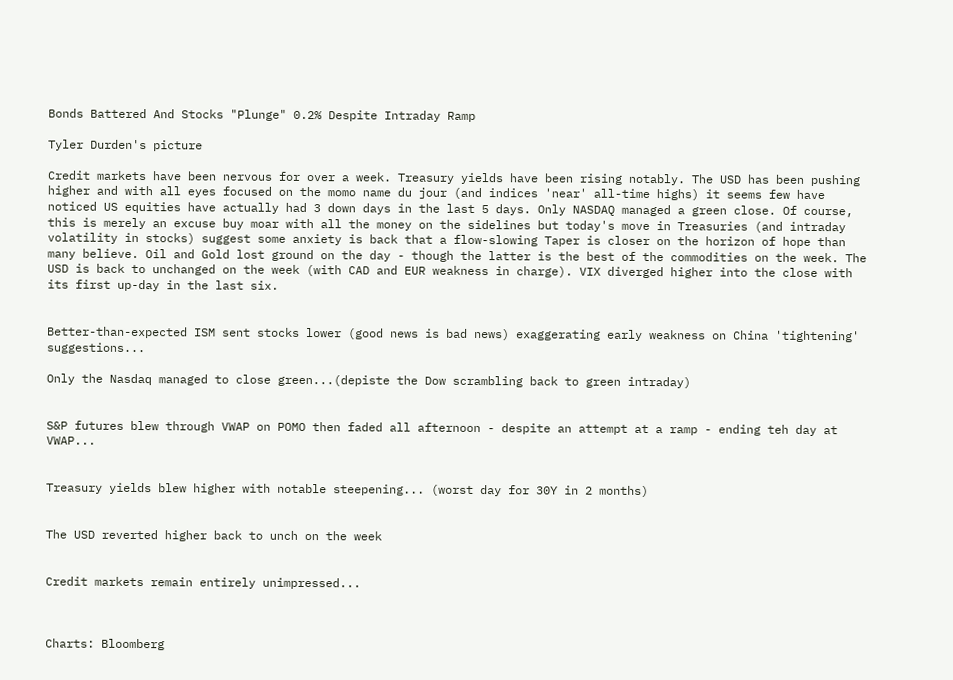Bonds Battered And Stocks "Plunge" 0.2% Despite Intraday Ramp

Tyler Durden's picture

Credit markets have been nervous for over a week. Treasury yields have been rising notably. The USD has been pushing higher and with all eyes focused on the momo name du jour (and indices 'near' all-time highs) it seems few have noticed US equities have actually had 3 down days in the last 5 days. Only NASDAQ managed a green close. Of course, this is merely an excuse buy moar with all the money on the sidelines but today's move in Treasuries (and intraday volatility in stocks) suggest some anxiety is back that a flow-slowing Taper is closer on the horizon of hope than many believe. Oil and Gold lost ground on the day - though the latter is the best of the commodities on the week. The USD is back to unchanged on the week (with CAD and EUR weakness in charge). VIX diverged higher into the close with its first up-day in the last six.


Better-than-expected ISM sent stocks lower (good news is bad news) exaggerating early weakness on China 'tightening' suggestions...

Only the Nasdaq managed to close green...(depiste the Dow scrambling back to green intraday)


S&P futures blew through VWAP on POMO then faded all afternoon - despite an attempt at a ramp - ending teh day at VWAP...


Treasury yields blew higher with notable steepening... (worst day for 30Y in 2 months)


The USD reverted higher back to unch on the week


Credit markets remain entirely unimpressed...



Charts: Bloomberg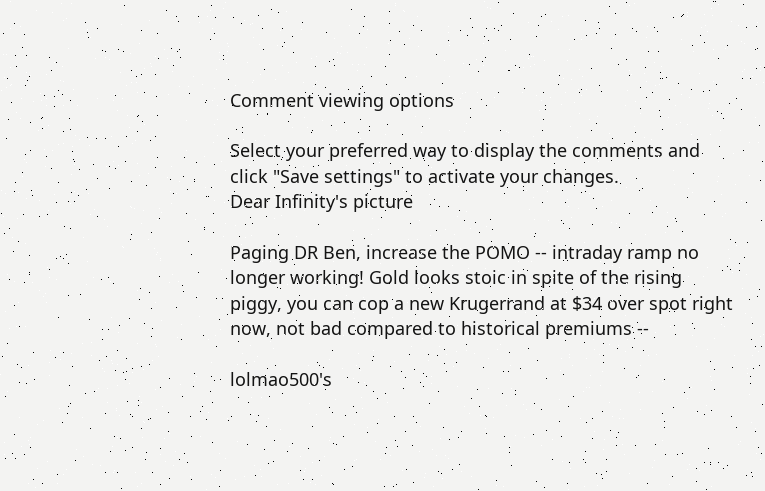Comment viewing options

Select your preferred way to display the comments and click "Save settings" to activate your changes.
Dear Infinity's picture

Paging DR Ben, increase the POMO -- intraday ramp no longer working! Gold looks stoic in spite of the rising piggy, you can cop a new Krugerrand at $34 over spot right now, not bad compared to historical premiums --

lolmao500's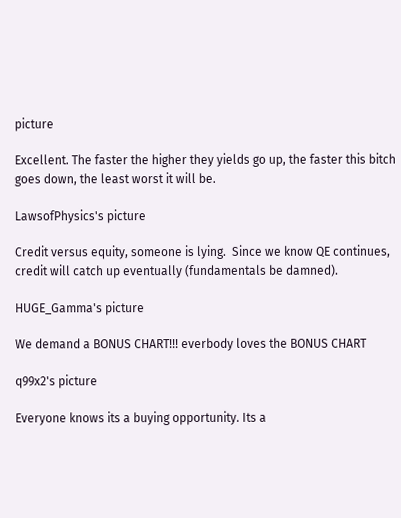picture

Excellent. The faster the higher they yields go up, the faster this bitch goes down, the least worst it will be.

LawsofPhysics's picture

Credit versus equity, someone is lying.  Since we know QE continues, credit will catch up eventually (fundamentals be damned).

HUGE_Gamma's picture

We demand a BONUS CHART!!! everbody loves the BONUS CHART

q99x2's picture

Everyone knows its a buying opportunity. Its a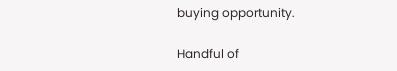buying opportunity.

Handful of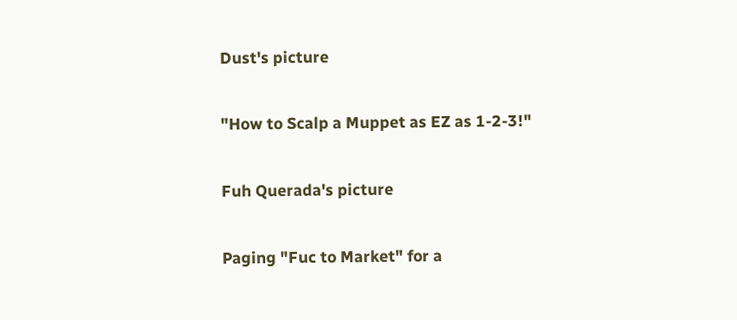Dust's picture

"How to Scalp a Muppet as EZ as 1-2-3!"

Fuh Querada's picture

Paging "Fuc to Market" for a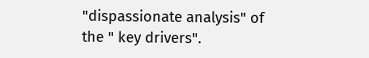"dispassionate analysis" of the " key drivers".